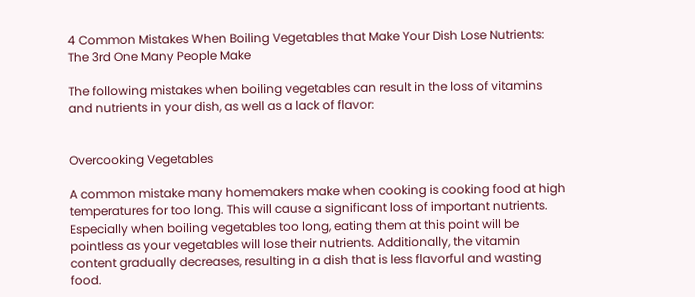4 Common Mistakes When Boiling Vegetables that Make Your Dish Lose Nutrients: The 3rd One Many People Make

The following mistakes when boiling vegetables can result in the loss of vitamins and nutrients in your dish, as well as a lack of flavor:


Overcooking Vegetables

A common mistake many homemakers make when cooking is cooking food at high temperatures for too long. This will cause a significant loss of important nutrients. Especially when boiling vegetables too long, eating them at this point will be pointless as your vegetables will lose their nutrients. Additionally, the vitamin content gradually decreases, resulting in a dish that is less flavorful and wasting food.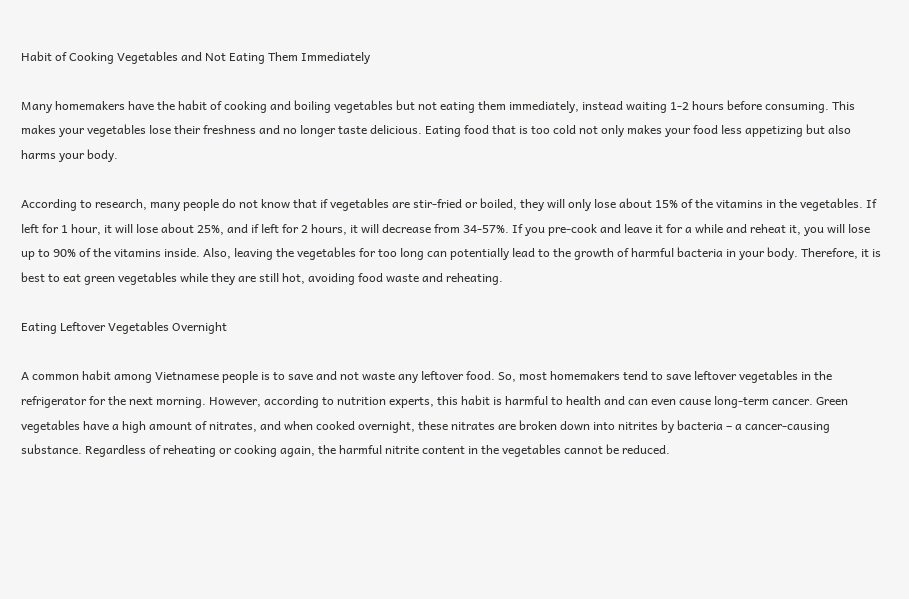Habit of Cooking Vegetables and Not Eating Them Immediately

Many homemakers have the habit of cooking and boiling vegetables but not eating them immediately, instead waiting 1-2 hours before consuming. This makes your vegetables lose their freshness and no longer taste delicious. Eating food that is too cold not only makes your food less appetizing but also harms your body.

According to research, many people do not know that if vegetables are stir-fried or boiled, they will only lose about 15% of the vitamins in the vegetables. If left for 1 hour, it will lose about 25%, and if left for 2 hours, it will decrease from 34-57%. If you pre-cook and leave it for a while and reheat it, you will lose up to 90% of the vitamins inside. Also, leaving the vegetables for too long can potentially lead to the growth of harmful bacteria in your body. Therefore, it is best to eat green vegetables while they are still hot, avoiding food waste and reheating.

Eating Leftover Vegetables Overnight

A common habit among Vietnamese people is to save and not waste any leftover food. So, most homemakers tend to save leftover vegetables in the refrigerator for the next morning. However, according to nutrition experts, this habit is harmful to health and can even cause long-term cancer. Green vegetables have a high amount of nitrates, and when cooked overnight, these nitrates are broken down into nitrites by bacteria – a cancer-causing substance. Regardless of reheating or cooking again, the harmful nitrite content in the vegetables cannot be reduced.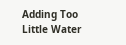Adding Too Little Water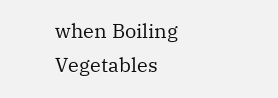when Boiling Vegetables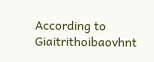According to Giaitrithoibaovhnt